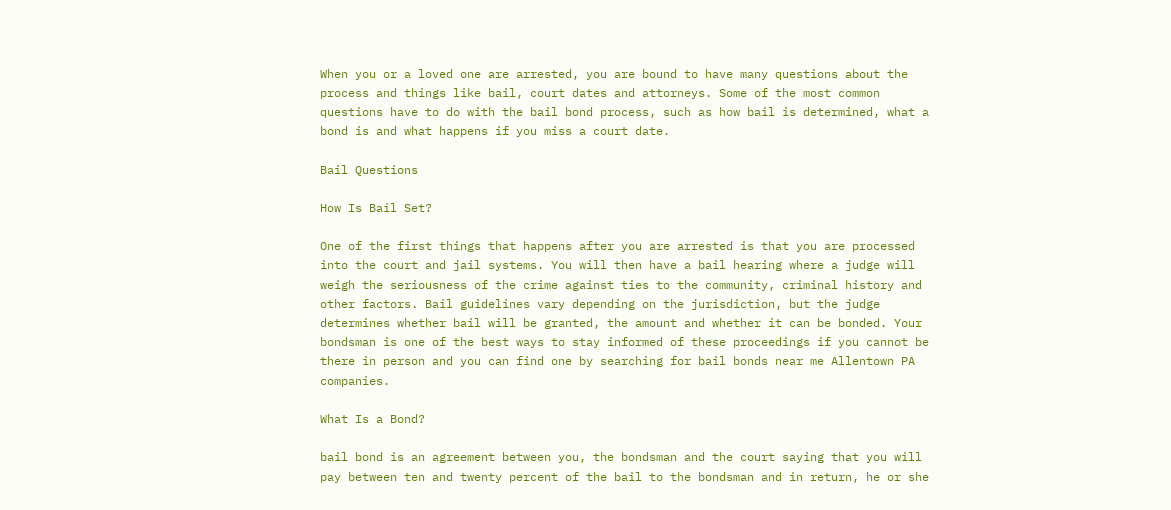When you or a loved one are arrested, you are bound to have many questions about the process and things like bail, court dates and attorneys. Some of the most common questions have to do with the bail bond process, such as how bail is determined, what a bond is and what happens if you miss a court date.

Bail Questions

How Is Bail Set?

One of the first things that happens after you are arrested is that you are processed into the court and jail systems. You will then have a bail hearing where a judge will weigh the seriousness of the crime against ties to the community, criminal history and other factors. Bail guidelines vary depending on the jurisdiction, but the judge determines whether bail will be granted, the amount and whether it can be bonded. Your bondsman is one of the best ways to stay informed of these proceedings if you cannot be there in person and you can find one by searching for bail bonds near me Allentown PA companies.

What Is a Bond?

bail bond is an agreement between you, the bondsman and the court saying that you will pay between ten and twenty percent of the bail to the bondsman and in return, he or she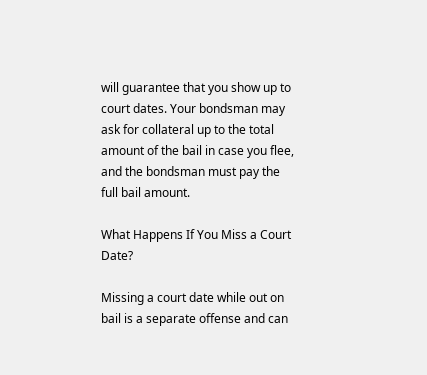will guarantee that you show up to court dates. Your bondsman may ask for collateral up to the total amount of the bail in case you flee, and the bondsman must pay the full bail amount.

What Happens If You Miss a Court Date?

Missing a court date while out on bail is a separate offense and can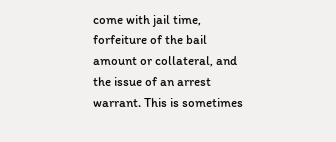come with jail time, forfeiture of the bail amount or collateral, and the issue of an arrest warrant. This is sometimes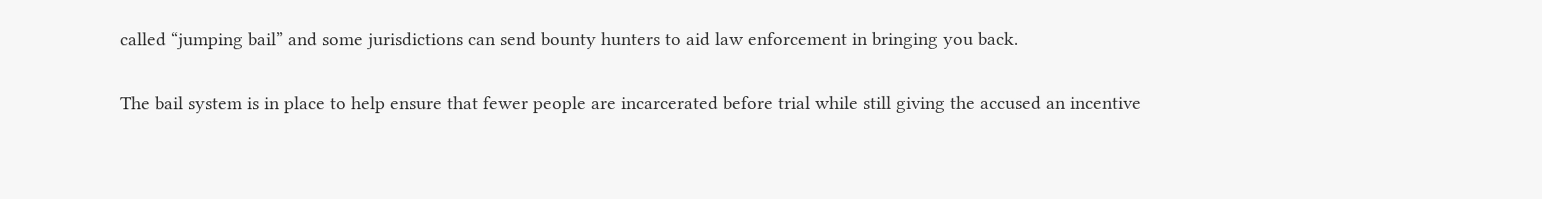called “jumping bail” and some jurisdictions can send bounty hunters to aid law enforcement in bringing you back.

The bail system is in place to help ensure that fewer people are incarcerated before trial while still giving the accused an incentive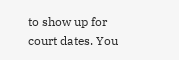to show up for court dates. You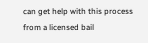can get help with this process from a licensed bail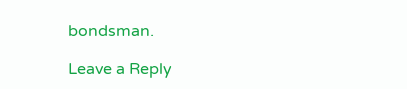bondsman.

Leave a Reply